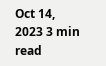Oct 14, 2023 3 min read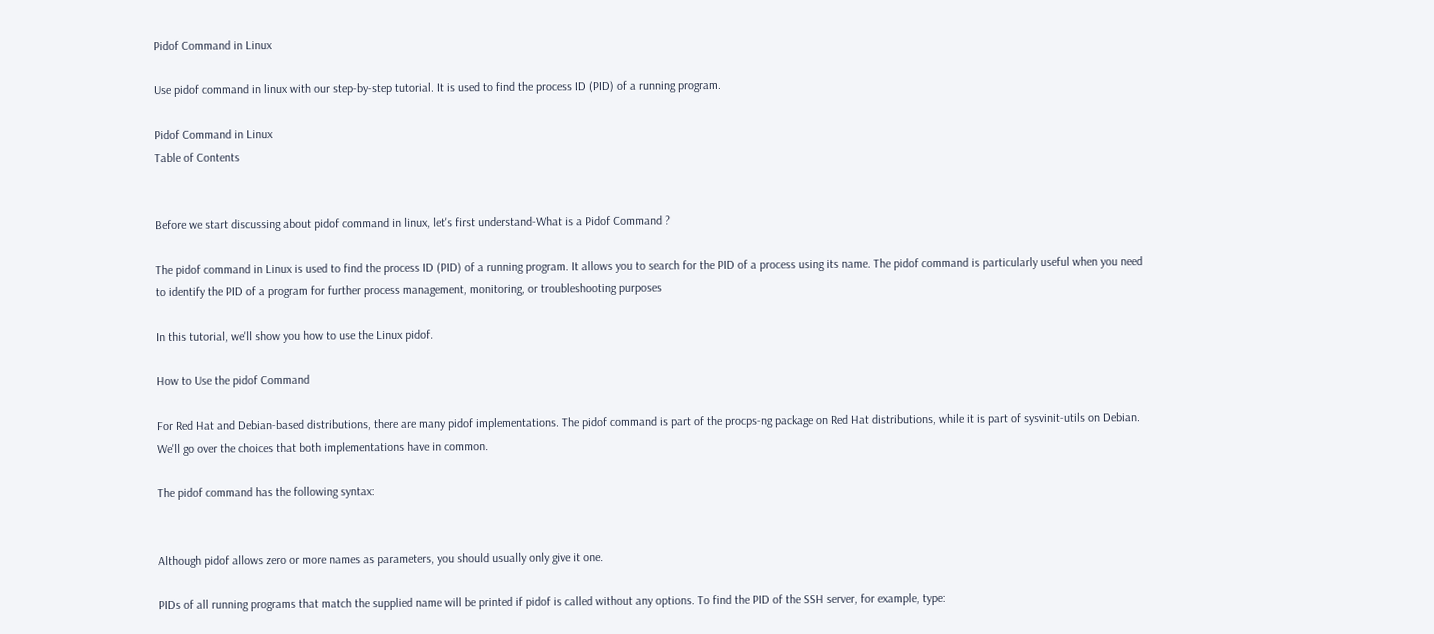Pidof Command in Linux

Use pidof command in linux with our step-by-step tutorial. It is used to find the process ID (PID) of a running program.

Pidof Command in Linux
Table of Contents


Before we start discussing about pidof command in linux, let's first understand-What is a Pidof Command ?

The pidof command in Linux is used to find the process ID (PID) of a running program. It allows you to search for the PID of a process using its name. The pidof command is particularly useful when you need to identify the PID of a program for further process management, monitoring, or troubleshooting purposes

In this tutorial, we'll show you how to use the Linux pidof.

How to Use the pidof Command

For Red Hat and Debian-based distributions, there are many pidof implementations. The pidof command is part of the procps-ng package on Red Hat distributions, while it is part of sysvinit-utils on Debian. We'll go over the choices that both implementations have in common.

The pidof command has the following syntax:


Although pidof allows zero or more names as parameters, you should usually only give it one.

PIDs of all running programs that match the supplied name will be printed if pidof is called without any options. To find the PID of the SSH server, for example, type: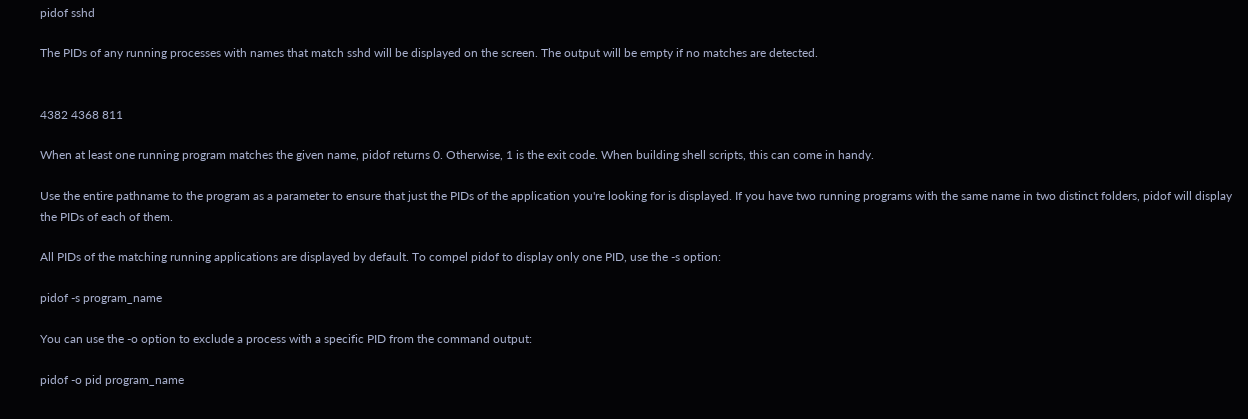pidof sshd

The PIDs of any running processes with names that match sshd will be displayed on the screen. The output will be empty if no matches are detected.


4382 4368 811

When at least one running program matches the given name, pidof returns 0. Otherwise, 1 is the exit code. When building shell scripts, this can come in handy.

Use the entire pathname to the program as a parameter to ensure that just the PIDs of the application you're looking for is displayed. If you have two running programs with the same name in two distinct folders, pidof will display the PIDs of each of them.

All PIDs of the matching running applications are displayed by default. To compel pidof to display only one PID, use the -s option:

pidof -s program_name

You can use the -o option to exclude a process with a specific PID from the command output:

pidof -o pid program_name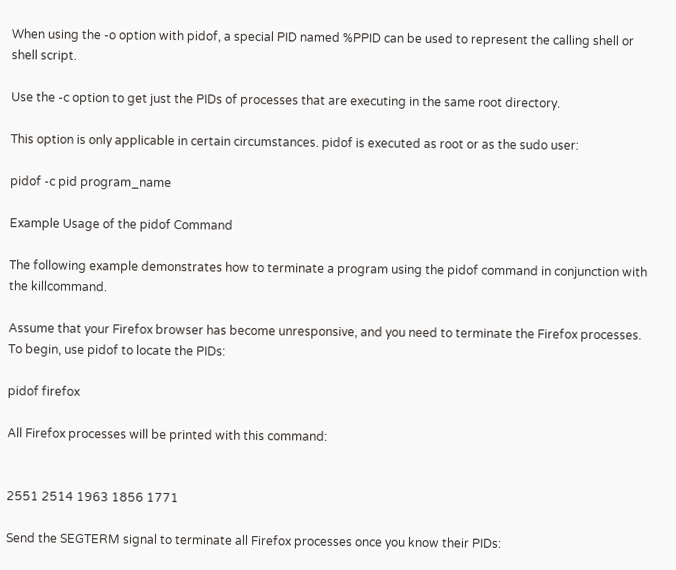When using the -o option with pidof, a special PID named %PPID can be used to represent the calling shell or shell script.

Use the -c option to get just the PIDs of processes that are executing in the same root directory.

This option is only applicable in certain circumstances. pidof is executed as root or as the sudo user:

pidof -c pid program_name

Example Usage of the pidof Command

The following example demonstrates how to terminate a program using the pidof command in conjunction with the killcommand.

Assume that your Firefox browser has become unresponsive, and you need to terminate the Firefox processes. To begin, use pidof to locate the PIDs:

pidof firefox

All Firefox processes will be printed with this command:


2551 2514 1963 1856 1771

Send the SEGTERM signal to terminate all Firefox processes once you know their PIDs: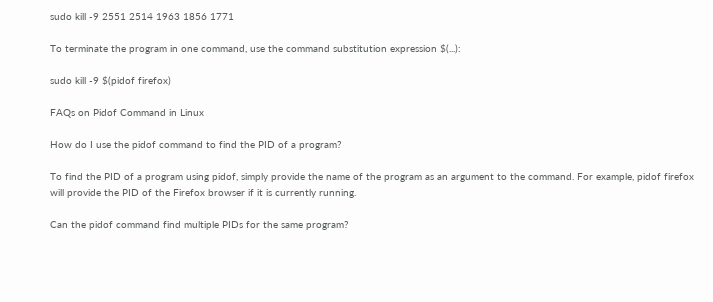sudo kill -9 2551 2514 1963 1856 1771

To terminate the program in one command, use the command substitution expression $(...):

sudo kill -9 $(pidof firefox)

FAQs on Pidof Command in Linux

How do I use the pidof command to find the PID of a program?

To find the PID of a program using pidof, simply provide the name of the program as an argument to the command. For example, pidof firefox will provide the PID of the Firefox browser if it is currently running.

Can the pidof command find multiple PIDs for the same program?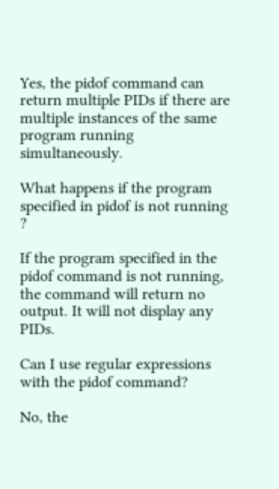Yes, the pidof command can return multiple PIDs if there are multiple instances of the same program running simultaneously.

What happens if the program specified in pidof is not running ?

If the program specified in the pidof command is not running, the command will return no output. It will not display any PIDs.

Can I use regular expressions with the pidof command?

No, the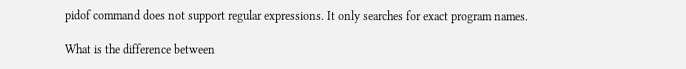pidof command does not support regular expressions. It only searches for exact program names.

What is the difference between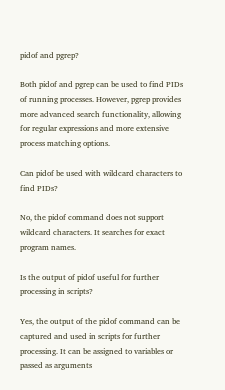pidof and pgrep?

Both pidof and pgrep can be used to find PIDs of running processes. However, pgrep provides more advanced search functionality, allowing for regular expressions and more extensive process matching options.

Can pidof be used with wildcard characters to find PIDs?

No, the pidof command does not support wildcard characters. It searches for exact program names.

Is the output of pidof useful for further processing in scripts?

Yes, the output of the pidof command can be captured and used in scripts for further processing. It can be assigned to variables or passed as arguments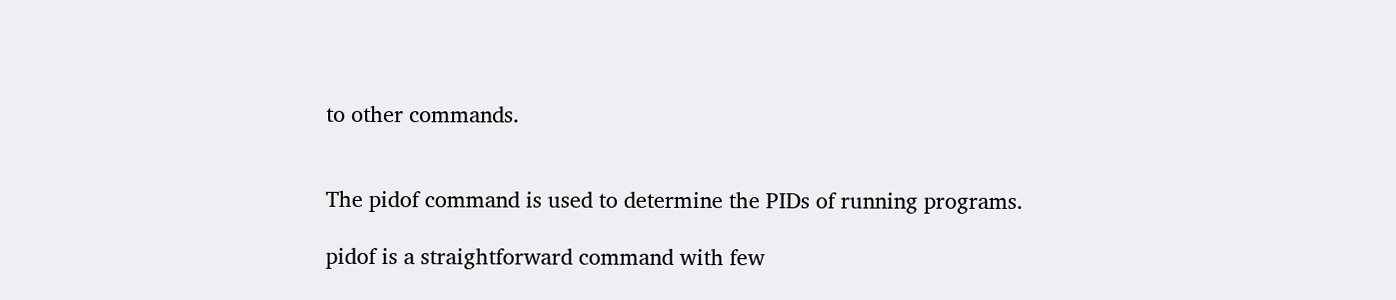to other commands.


The pidof command is used to determine the PIDs of running programs.

pidof is a straightforward command with few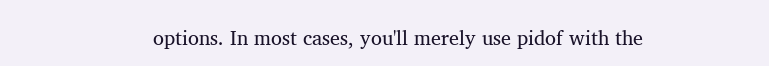options. In most cases, you'll merely use pidof with the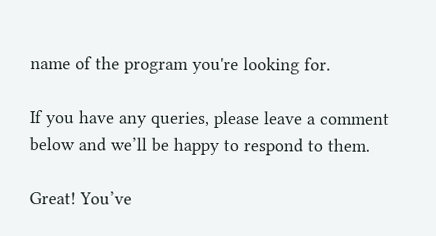name of the program you're looking for.

If you have any queries, please leave a comment below and we’ll be happy to respond to them.

Great! You’ve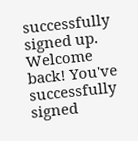successfully signed up.
Welcome back! You've successfully signed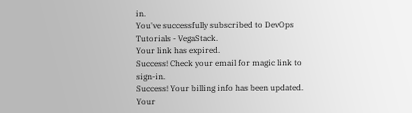in.
You've successfully subscribed to DevOps Tutorials - VegaStack.
Your link has expired.
Success! Check your email for magic link to sign-in.
Success! Your billing info has been updated.
Your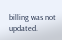billing was not updated.